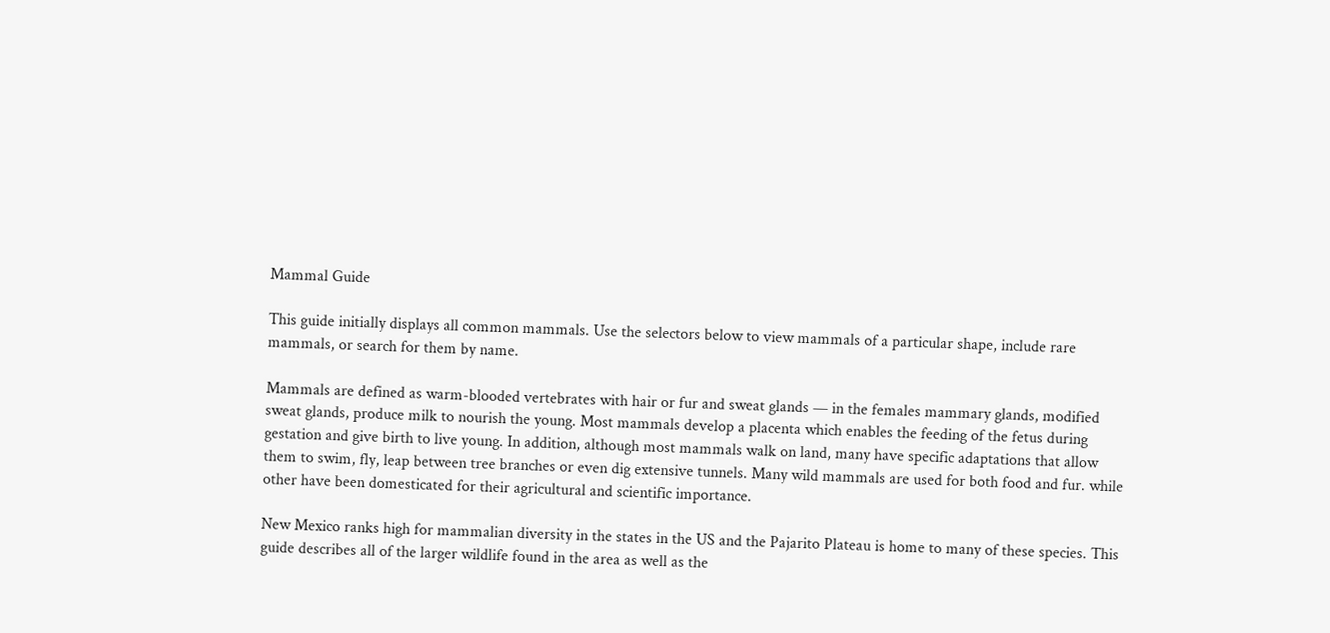Mammal Guide

This guide initially displays all common mammals. Use the selectors below to view mammals of a particular shape, include rare mammals, or search for them by name.

Mammals are defined as warm-blooded vertebrates with hair or fur and sweat glands — in the females mammary glands, modified sweat glands, produce milk to nourish the young. Most mammals develop a placenta which enables the feeding of the fetus during gestation and give birth to live young. In addition, although most mammals walk on land, many have specific adaptations that allow them to swim, fly, leap between tree branches or even dig extensive tunnels. Many wild mammals are used for both food and fur. while other have been domesticated for their agricultural and scientific importance.

New Mexico ranks high for mammalian diversity in the states in the US and the Pajarito Plateau is home to many of these species. This guide describes all of the larger wildlife found in the area as well as the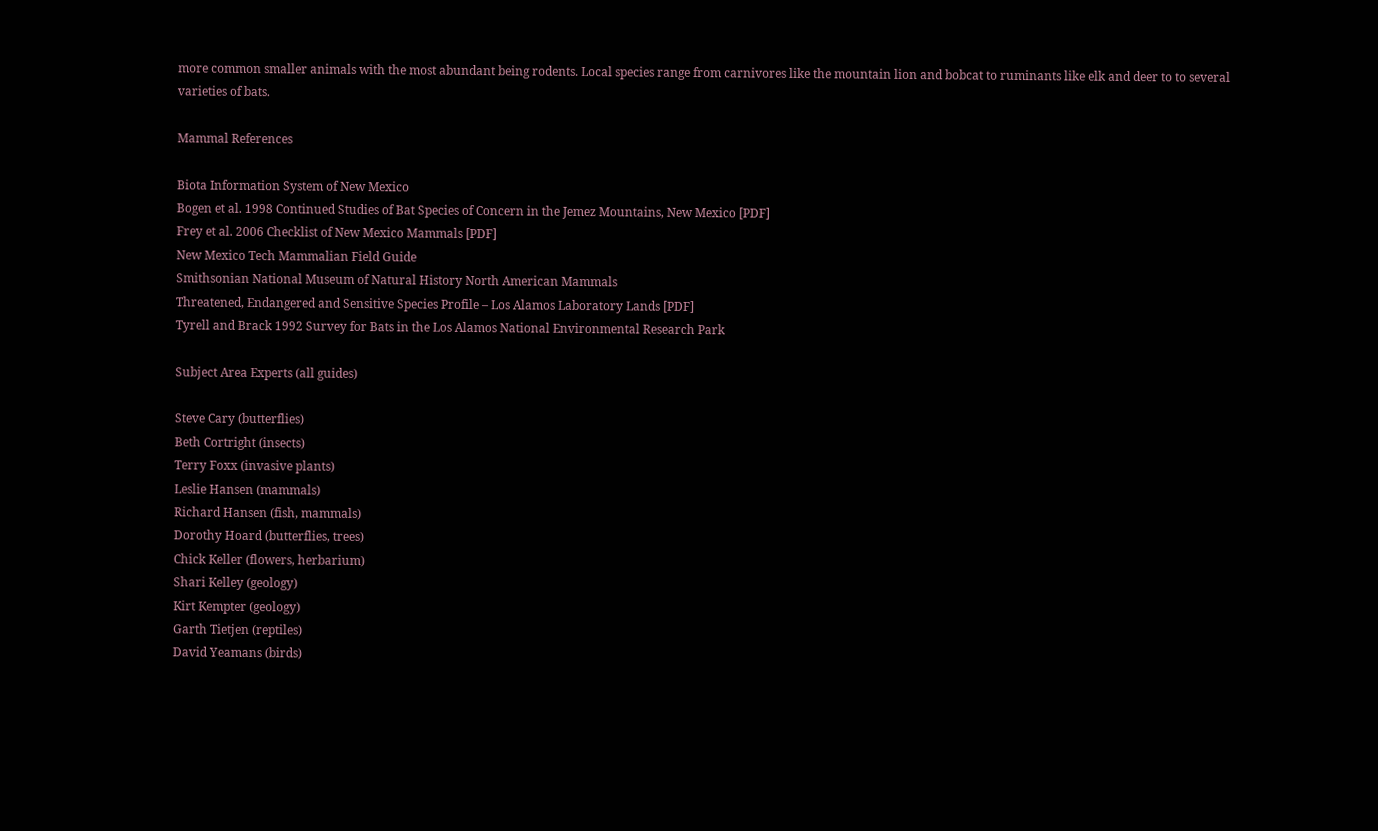more common smaller animals with the most abundant being rodents. Local species range from carnivores like the mountain lion and bobcat to ruminants like elk and deer to to several varieties of bats.

Mammal References

Biota Information System of New Mexico
Bogen et al. 1998 Continued Studies of Bat Species of Concern in the Jemez Mountains, New Mexico [PDF]
Frey et al. 2006 Checklist of New Mexico Mammals [PDF]
New Mexico Tech Mammalian Field Guide
Smithsonian National Museum of Natural History North American Mammals
Threatened, Endangered and Sensitive Species Profile – Los Alamos Laboratory Lands [PDF]
Tyrell and Brack 1992 Survey for Bats in the Los Alamos National Environmental Research Park

Subject Area Experts (all guides)

Steve Cary (butterflies)
Beth Cortright (insects)
Terry Foxx (invasive plants)
Leslie Hansen (mammals)
Richard Hansen (fish, mammals)
Dorothy Hoard (butterflies, trees)
Chick Keller (flowers, herbarium)
Shari Kelley (geology)
Kirt Kempter (geology)
Garth Tietjen (reptiles)
David Yeamans (birds)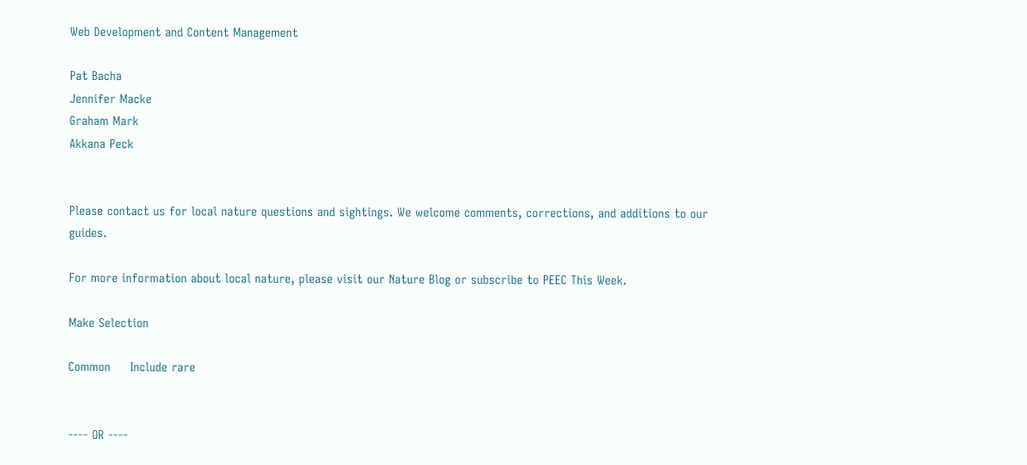Web Development and Content Management

Pat Bacha
Jennifer Macke
Graham Mark
Akkana Peck


Please contact us for local nature questions and sightings. We welcome comments, corrections, and additions to our guides.

For more information about local nature, please visit our Nature Blog or subscribe to PEEC This Week.

Make Selection

Common     Include rare


---- OR ----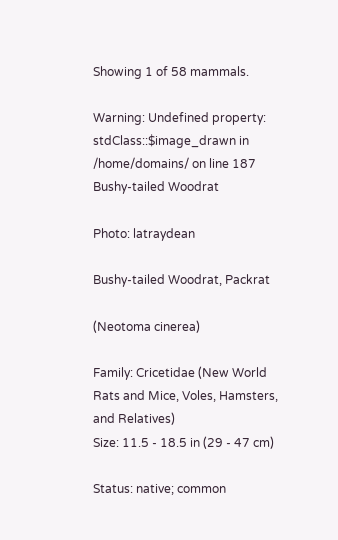Showing 1 of 58 mammals.

Warning: Undefined property: stdClass::$image_drawn in /home/domains/ on line 187
Bushy-tailed Woodrat

Photo: latraydean

Bushy-tailed Woodrat, Packrat

(Neotoma cinerea)

Family: Cricetidae (New World Rats and Mice, Voles, Hamsters, and Relatives)
Size: 11.5 - 18.5 in (29 - 47 cm)

Status: native; common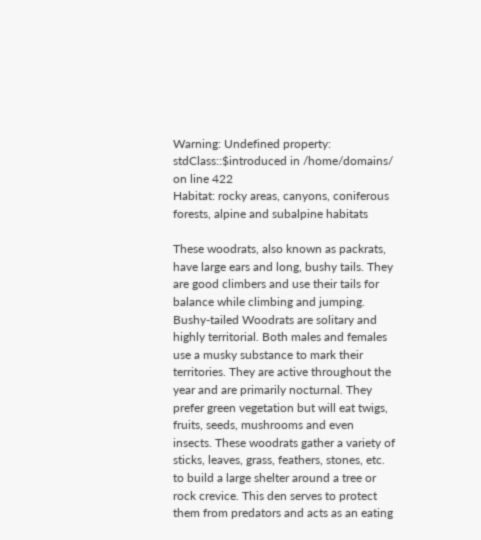Warning: Undefined property: stdClass::$introduced in /home/domains/ on line 422
Habitat: rocky areas, canyons, coniferous forests, alpine and subalpine habitats

These woodrats, also known as packrats, have large ears and long, bushy tails. They are good climbers and use their tails for balance while climbing and jumping. Bushy-tailed Woodrats are solitary and highly territorial. Both males and females use a musky substance to mark their territories. They are active throughout the year and are primarily nocturnal. They prefer green vegetation but will eat twigs, fruits, seeds, mushrooms and even insects. These woodrats gather a variety of sticks, leaves, grass, feathers, stones, etc. to build a large shelter around a tree or rock crevice. This den serves to protect them from predators and acts as an eating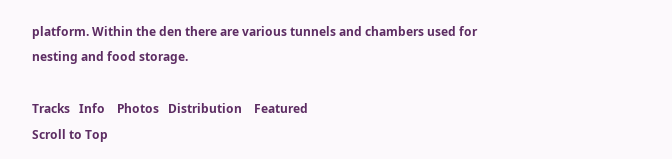platform. Within the den there are various tunnels and chambers used for nesting and food storage.

Tracks   Info    Photos   Distribution    Featured
Scroll to Top